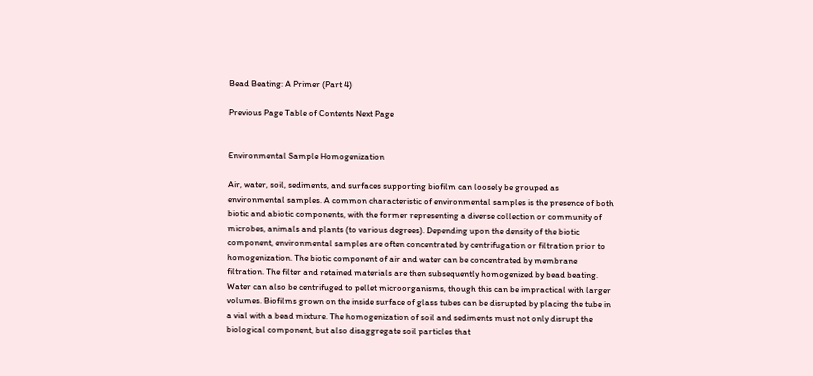Bead Beating: A Primer (Part 4)

Previous Page Table of Contents Next Page


Environmental Sample Homogenization

Air, water, soil, sediments, and surfaces supporting biofilm can loosely be grouped as environmental samples. A common characteristic of environmental samples is the presence of both biotic and abiotic components, with the former representing a diverse collection or community of microbes, animals and plants (to various degrees). Depending upon the density of the biotic component, environmental samples are often concentrated by centrifugation or filtration prior to homogenization. The biotic component of air and water can be concentrated by membrane filtration. The filter and retained materials are then subsequently homogenized by bead beating. Water can also be centrifuged to pellet microorganisms, though this can be impractical with larger volumes. Biofilms grown on the inside surface of glass tubes can be disrupted by placing the tube in a vial with a bead mixture. The homogenization of soil and sediments must not only disrupt the biological component, but also disaggregate soil particles that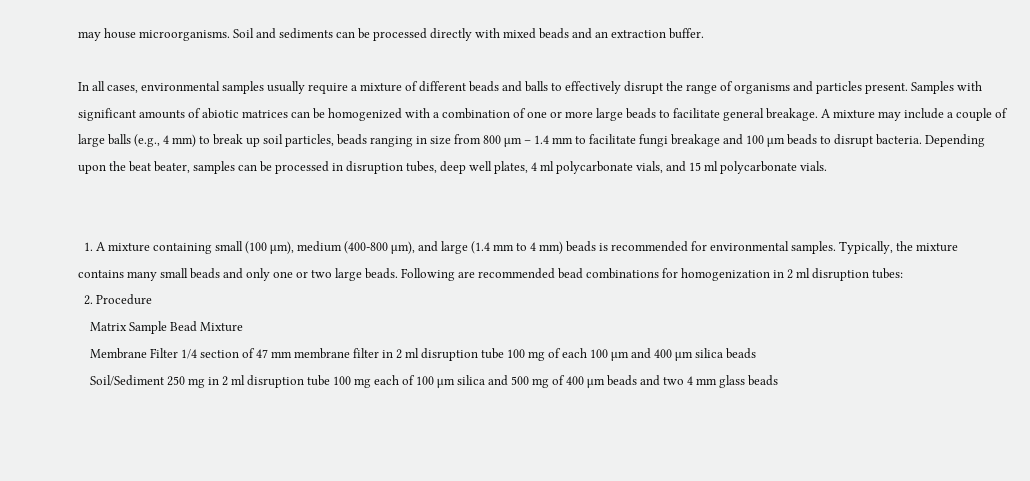may house microorganisms. Soil and sediments can be processed directly with mixed beads and an extraction buffer.

In all cases, environmental samples usually require a mixture of different beads and balls to effectively disrupt the range of organisms and particles present. Samples with significant amounts of abiotic matrices can be homogenized with a combination of one or more large beads to facilitate general breakage. A mixture may include a couple of large balls (e.g., 4 mm) to break up soil particles, beads ranging in size from 800 µm – 1.4 mm to facilitate fungi breakage and 100 µm beads to disrupt bacteria. Depending upon the beat beater, samples can be processed in disruption tubes, deep well plates, 4 ml polycarbonate vials, and 15 ml polycarbonate vials.


  1. A mixture containing small (100 µm), medium (400-800 µm), and large (1.4 mm to 4 mm) beads is recommended for environmental samples. Typically, the mixture contains many small beads and only one or two large beads. Following are recommended bead combinations for homogenization in 2 ml disruption tubes:
  2. Procedure
    Matrix Sample Bead Mixture
    Membrane Filter 1/4 section of 47 mm membrane filter in 2 ml disruption tube 100 mg of each 100 µm and 400 µm silica beads
    Soil/Sediment 250 mg in 2 ml disruption tube 100 mg each of 100 µm silica and 500 mg of 400 µm beads and two 4 mm glass beads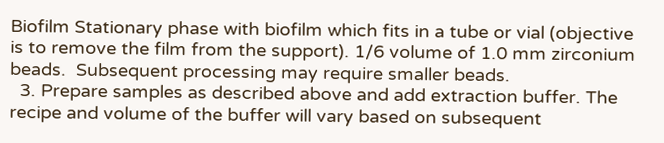Biofilm Stationary phase with biofilm which fits in a tube or vial (objective is to remove the film from the support). 1/6 volume of 1.0 mm zirconium beads.  Subsequent processing may require smaller beads.
  3. Prepare samples as described above and add extraction buffer. The recipe and volume of the buffer will vary based on subsequent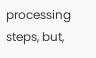processing steps, but,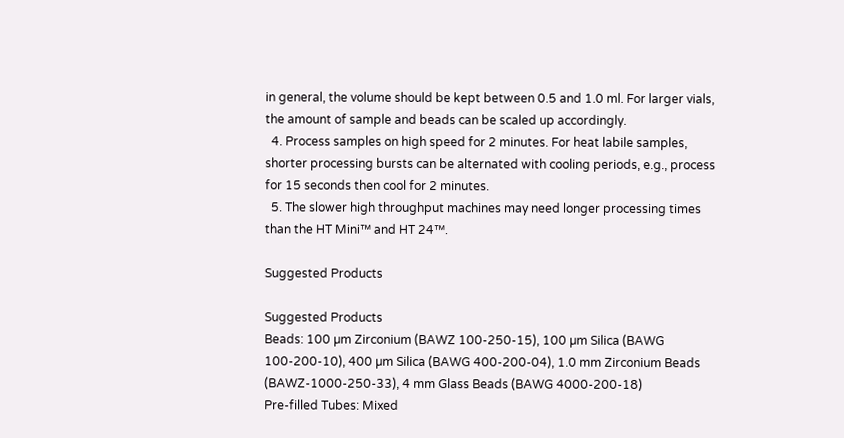in general, the volume should be kept between 0.5 and 1.0 ml. For larger vials, the amount of sample and beads can be scaled up accordingly.
  4. Process samples on high speed for 2 minutes. For heat labile samples, shorter processing bursts can be alternated with cooling periods, e.g., process for 15 seconds then cool for 2 minutes.
  5. The slower high throughput machines may need longer processing times than the HT Mini™ and HT 24™.

Suggested Products

Suggested Products
Beads: 100 µm Zirconium (BAWZ 100-250-15), 100 µm Silica (BAWG 100-200-10), 400 µm Silica (BAWG 400-200-04), 1.0 mm Zirconium Beads (BAWZ-1000-250-33), 4 mm Glass Beads (BAWG 4000-200-18)
Pre-filled Tubes: Mixed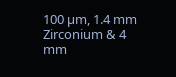100 µm, 1.4 mm Zirconium & 4 mm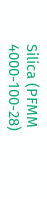Silica (PFMM 4000-100-28)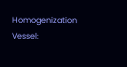Homogenization Vessel: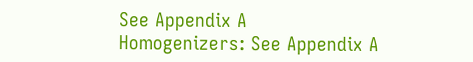See Appendix A
Homogenizers: See Appendix A